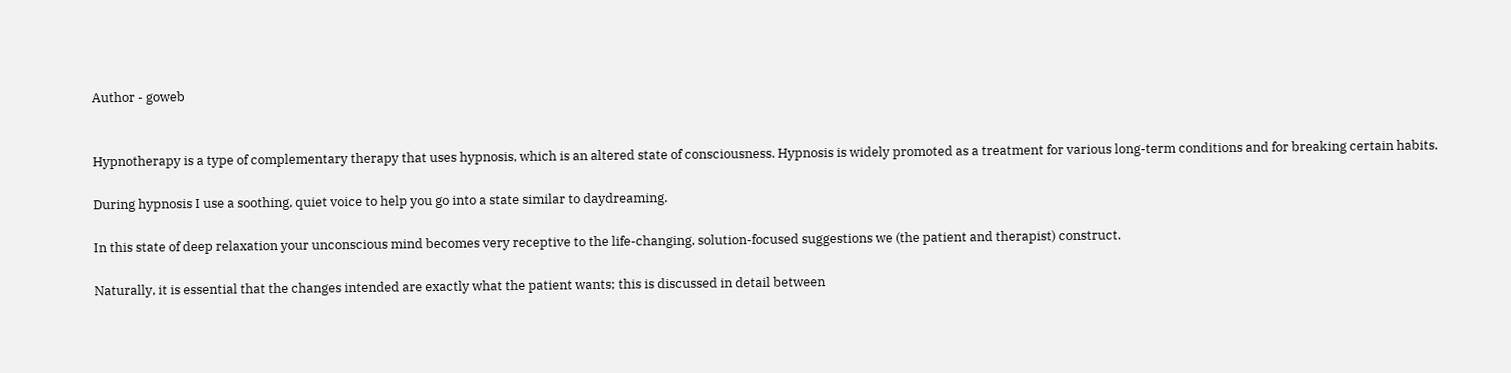Author - goweb


Hypnotherapy is a type of complementary therapy that uses hypnosis, which is an altered state of consciousness. Hypnosis is widely promoted as a treatment for various long-term conditions and for breaking certain habits.

During hypnosis I use a soothing, quiet voice to help you go into a state similar to daydreaming.

In this state of deep relaxation your unconscious mind becomes very receptive to the life-changing, solution-focused suggestions we (the patient and therapist) construct.

Naturally, it is essential that the changes intended are exactly what the patient wants; this is discussed in detail between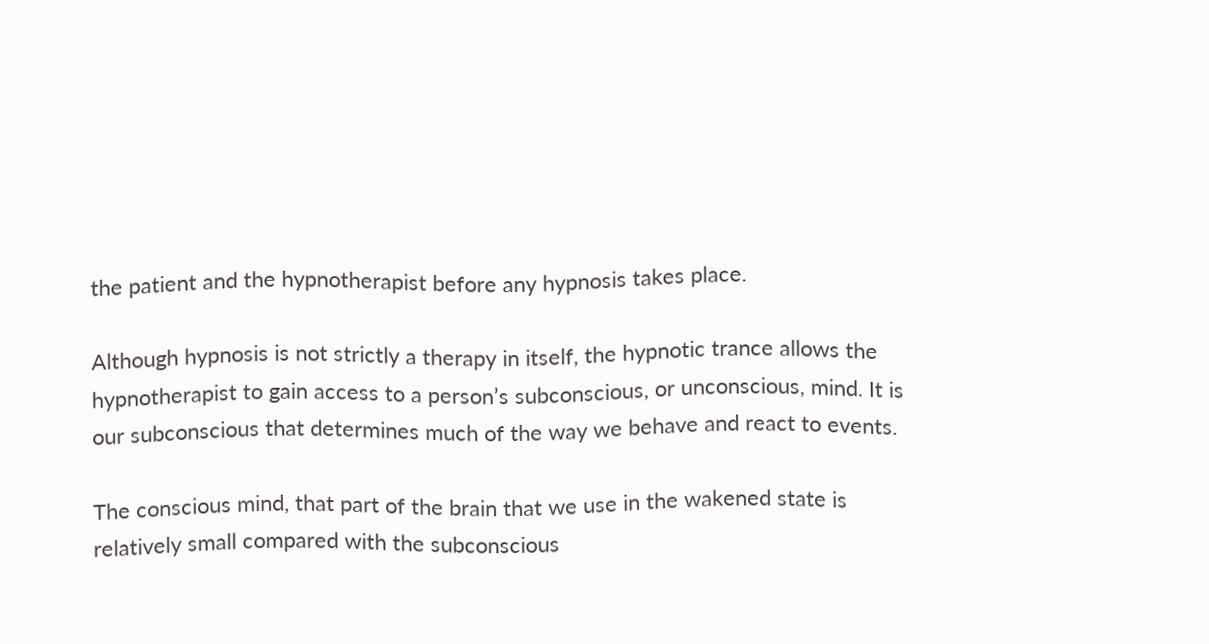the patient and the hypnotherapist before any hypnosis takes place.

Although hypnosis is not strictly a therapy in itself, the hypnotic trance allows the hypnotherapist to gain access to a person’s subconscious, or unconscious, mind. It is our subconscious that determines much of the way we behave and react to events.

The conscious mind, that part of the brain that we use in the wakened state is relatively small compared with the subconscious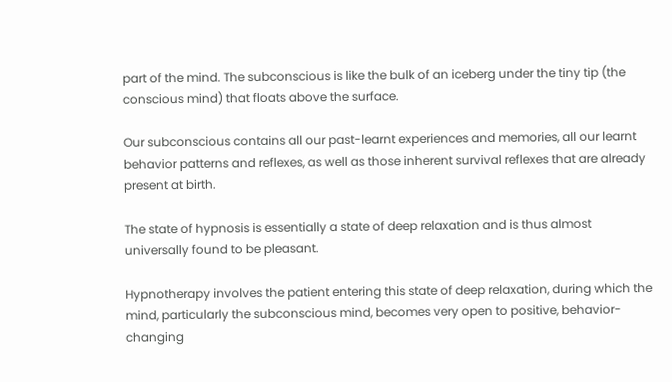part of the mind. The subconscious is like the bulk of an iceberg under the tiny tip (the conscious mind) that floats above the surface.

Our subconscious contains all our past-learnt experiences and memories, all our learnt behavior patterns and reflexes, as well as those inherent survival reflexes that are already present at birth.

The state of hypnosis is essentially a state of deep relaxation and is thus almost universally found to be pleasant.

Hypnotherapy involves the patient entering this state of deep relaxation, during which the mind, particularly the subconscious mind, becomes very open to positive, behavior-changing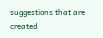suggestions that are created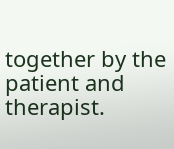together by the patient and therapist.